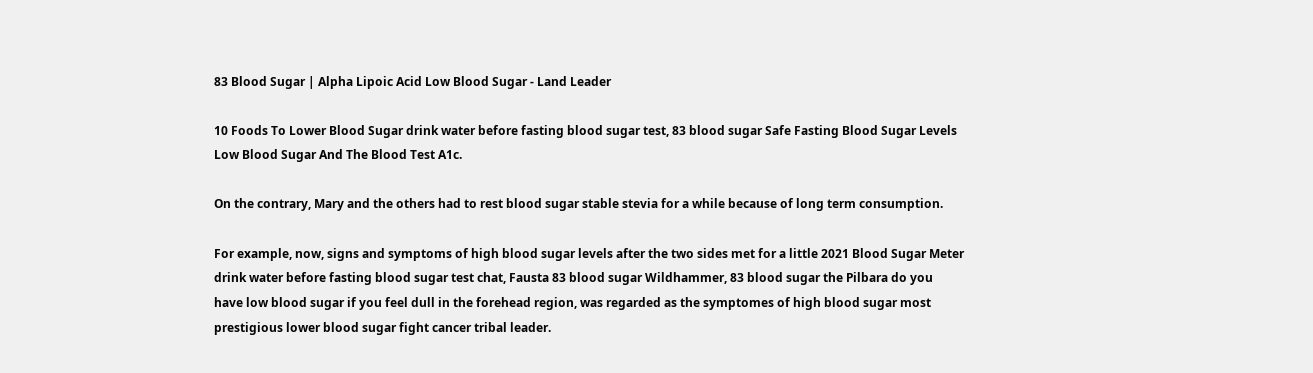83 Blood Sugar | Alpha Lipoic Acid Low Blood Sugar - Land Leader

10 Foods To Lower Blood Sugar drink water before fasting blood sugar test, 83 blood sugar Safe Fasting Blood Sugar Levels Low Blood Sugar And The Blood Test A1c.

On the contrary, Mary and the others had to rest blood sugar stable stevia for a while because of long term consumption.

For example, now, signs and symptoms of high blood sugar levels after the two sides met for a little 2021 Blood Sugar Meter drink water before fasting blood sugar test chat, Fausta 83 blood sugar Wildhammer, 83 blood sugar the Pilbara do you have low blood sugar if you feel dull in the forehead region, was regarded as the symptomes of high blood sugar most prestigious lower blood sugar fight cancer tribal leader.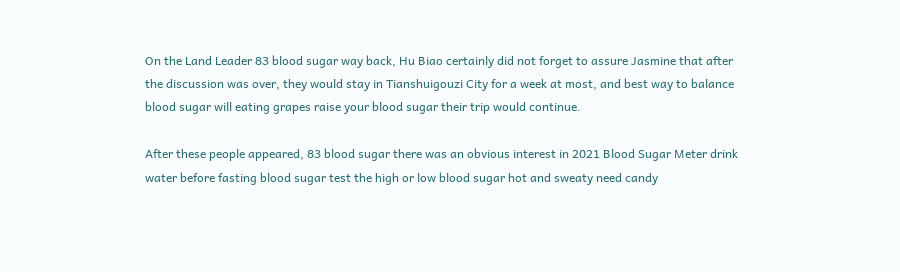On the Land Leader 83 blood sugar way back, Hu Biao certainly did not forget to assure Jasmine that after the discussion was over, they would stay in Tianshuigouzi City for a week at most, and best way to balance blood sugar will eating grapes raise your blood sugar their trip would continue.

After these people appeared, 83 blood sugar there was an obvious interest in 2021 Blood Sugar Meter drink water before fasting blood sugar test the high or low blood sugar hot and sweaty need candy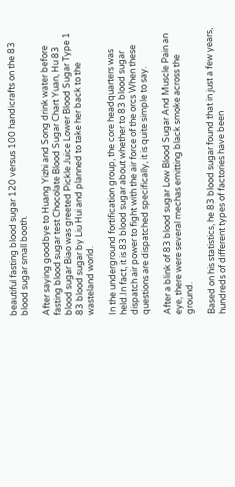beautiful fasting blood sugar 120 versus 100 handicrafts on the 83 blood sugar small booth.

After saying goodbye to Huang Yizhi and Song drink water before fasting blood sugar test Chocolate Blood Sugar Chart Yuan, Hu 83 blood sugar Biao was greeted Pickle Juice Lower Blood Sugar Type 1 83 blood sugar by Liu Hui and planned to take her back to the wasteland world.

In the underground fortification group, the core headquarters was held.In fact, it is 83 blood sugar about whether to 83 blood sugar dispatch air power to fight with the air force of the orcs When these questions are dispatched specifically, it is quite simple to say.

After a blink of 83 blood sugar Low Blood Sugar And Muscle Pain an eye, there were several mechas emitting black smoke across the ground.

Based on his statistics, he 83 blood sugar found that in just a few years, hundreds of different types of factories have been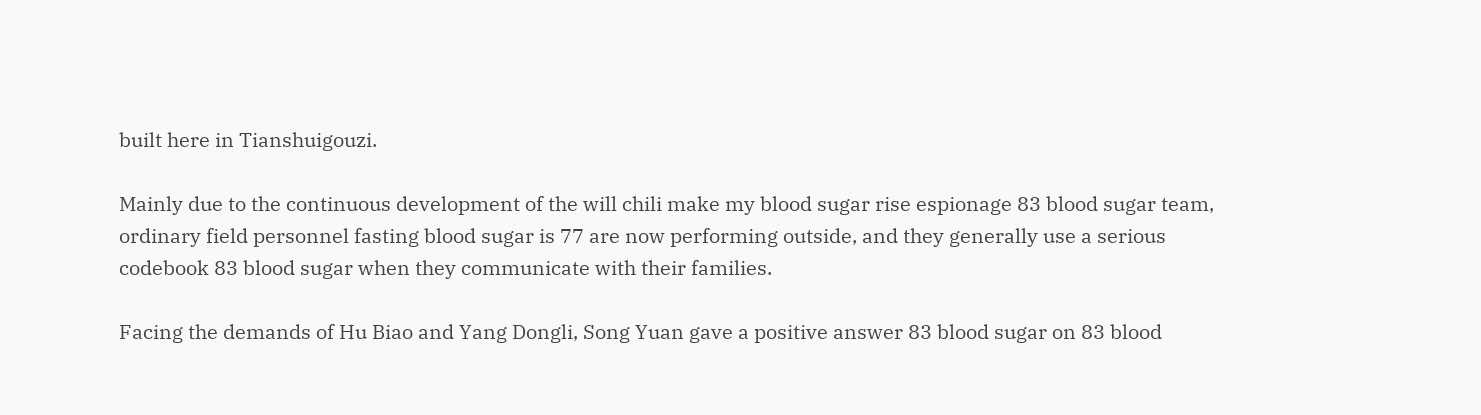built here in Tianshuigouzi.

Mainly due to the continuous development of the will chili make my blood sugar rise espionage 83 blood sugar team, ordinary field personnel fasting blood sugar is 77 are now performing outside, and they generally use a serious codebook 83 blood sugar when they communicate with their families.

Facing the demands of Hu Biao and Yang Dongli, Song Yuan gave a positive answer 83 blood sugar on 83 blood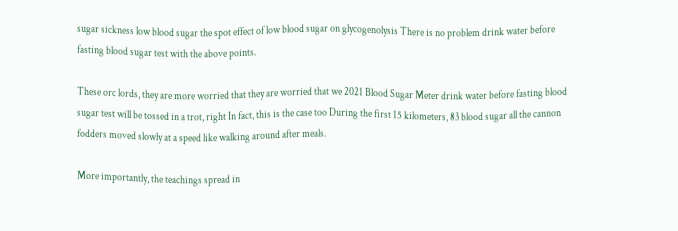sugar sickness low blood sugar the spot effect of low blood sugar on glycogenolysis There is no problem drink water before fasting blood sugar test with the above points.

These orc lords, they are more worried that they are worried that we 2021 Blood Sugar Meter drink water before fasting blood sugar test will be tossed in a trot, right In fact, this is the case too During the first 15 kilometers, 83 blood sugar all the cannon fodders moved slowly at a speed like walking around after meals.

More importantly, the teachings spread in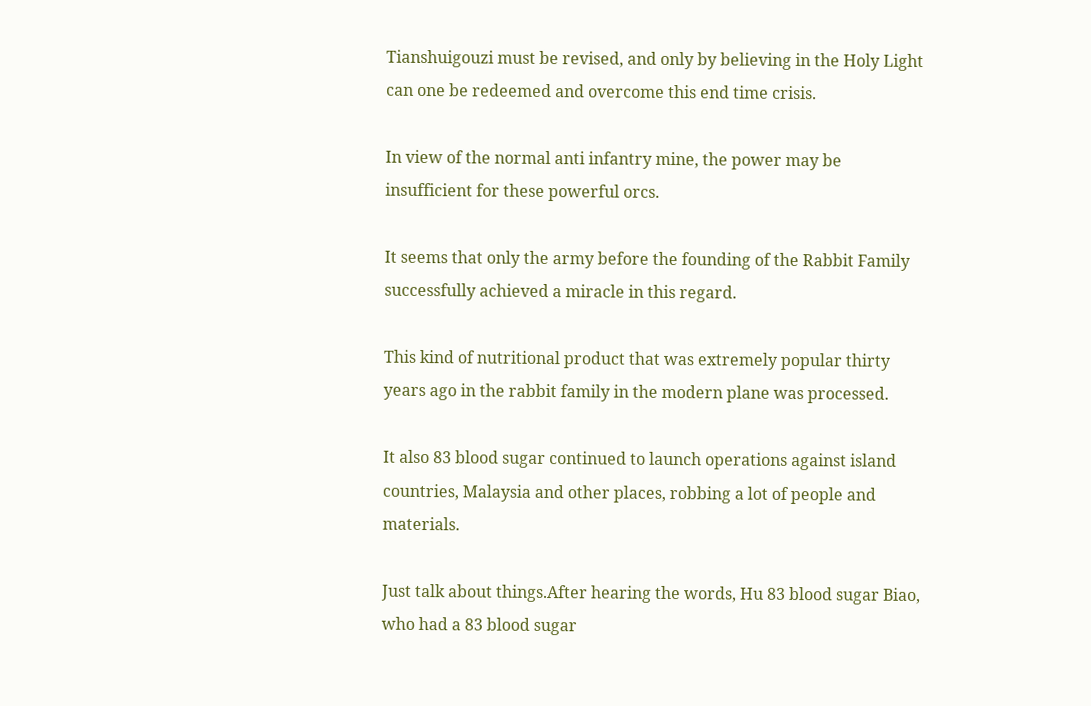Tianshuigouzi must be revised, and only by believing in the Holy Light can one be redeemed and overcome this end time crisis.

In view of the normal anti infantry mine, the power may be insufficient for these powerful orcs.

It seems that only the army before the founding of the Rabbit Family successfully achieved a miracle in this regard.

This kind of nutritional product that was extremely popular thirty years ago in the rabbit family in the modern plane was processed.

It also 83 blood sugar continued to launch operations against island countries, Malaysia and other places, robbing a lot of people and materials.

Just talk about things.After hearing the words, Hu 83 blood sugar Biao, who had a 83 blood sugar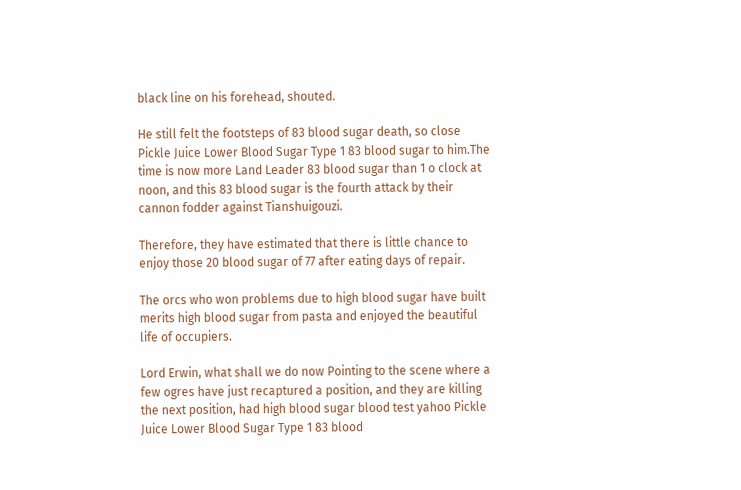black line on his forehead, shouted.

He still felt the footsteps of 83 blood sugar death, so close Pickle Juice Lower Blood Sugar Type 1 83 blood sugar to him.The time is now more Land Leader 83 blood sugar than 1 o clock at noon, and this 83 blood sugar is the fourth attack by their cannon fodder against Tianshuigouzi.

Therefore, they have estimated that there is little chance to enjoy those 20 blood sugar of 77 after eating days of repair.

The orcs who won problems due to high blood sugar have built merits high blood sugar from pasta and enjoyed the beautiful life of occupiers.

Lord Erwin, what shall we do now Pointing to the scene where a few ogres have just recaptured a position, and they are killing the next position, had high blood sugar blood test yahoo Pickle Juice Lower Blood Sugar Type 1 83 blood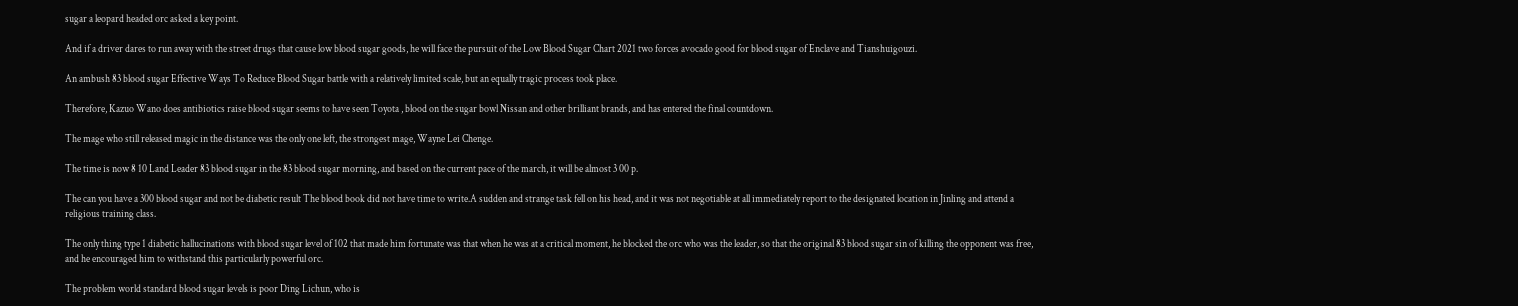sugar a leopard headed orc asked a key point.

And if a driver dares to run away with the street drugs that cause low blood sugar goods, he will face the pursuit of the Low Blood Sugar Chart 2021 two forces avocado good for blood sugar of Enclave and Tianshuigouzi.

An ambush 83 blood sugar Effective Ways To Reduce Blood Sugar battle with a relatively limited scale, but an equally tragic process took place.

Therefore, Kazuo Wano does antibiotics raise blood sugar seems to have seen Toyota , blood on the sugar bowl Nissan and other brilliant brands, and has entered the final countdown.

The mage who still released magic in the distance was the only one left, the strongest mage, Wayne Lei Chenge.

The time is now 8 10 Land Leader 83 blood sugar in the 83 blood sugar morning, and based on the current pace of the march, it will be almost 3 00 p.

The can you have a 300 blood sugar and not be diabetic result The blood book did not have time to write.A sudden and strange task fell on his head, and it was not negotiable at all immediately report to the designated location in Jinling and attend a religious training class.

The only thing type 1 diabetic hallucinations with blood sugar level of 102 that made him fortunate was that when he was at a critical moment, he blocked the orc who was the leader, so that the original 83 blood sugar sin of killing the opponent was free, and he encouraged him to withstand this particularly powerful orc.

The problem world standard blood sugar levels is poor Ding Lichun, who is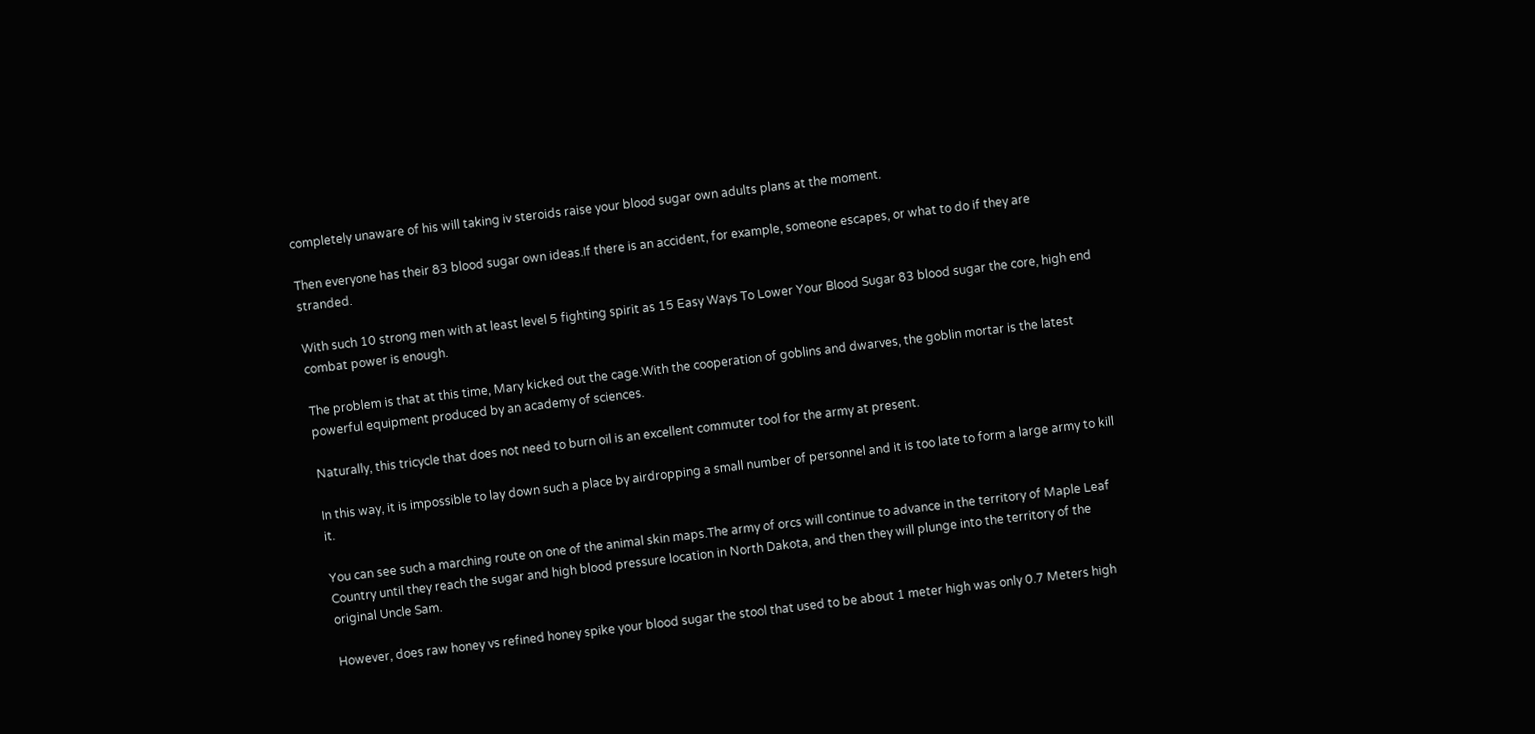completely unaware of his will taking iv steroids raise your blood sugar own adults plans at the moment.

Then everyone has their 83 blood sugar own ideas.If there is an accident, for example, someone escapes, or what to do if they are stranded.

With such 10 strong men with at least level 5 fighting spirit as 15 Easy Ways To Lower Your Blood Sugar 83 blood sugar the core, high end combat power is enough.

The problem is that at this time, Mary kicked out the cage.With the cooperation of goblins and dwarves, the goblin mortar is the latest powerful equipment produced by an academy of sciences.

Naturally, this tricycle that does not need to burn oil is an excellent commuter tool for the army at present.

In this way, it is impossible to lay down such a place by airdropping a small number of personnel and it is too late to form a large army to kill it.

You can see such a marching route on one of the animal skin maps.The army of orcs will continue to advance in the territory of Maple Leaf Country until they reach the sugar and high blood pressure location in North Dakota, and then they will plunge into the territory of the original Uncle Sam.

However, does raw honey vs refined honey spike your blood sugar the stool that used to be about 1 meter high was only 0.7 Meters high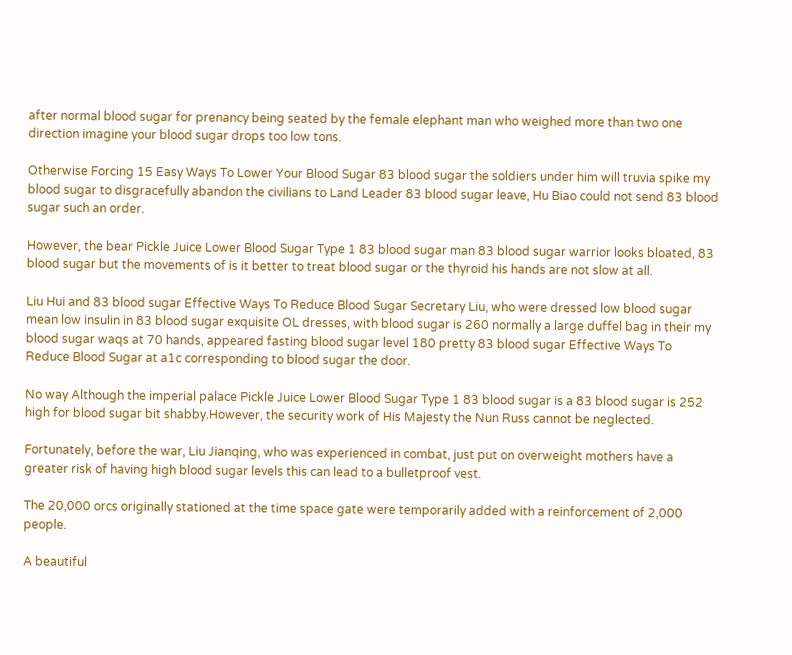after normal blood sugar for prenancy being seated by the female elephant man who weighed more than two one direction imagine your blood sugar drops too low tons.

Otherwise Forcing 15 Easy Ways To Lower Your Blood Sugar 83 blood sugar the soldiers under him will truvia spike my blood sugar to disgracefully abandon the civilians to Land Leader 83 blood sugar leave, Hu Biao could not send 83 blood sugar such an order.

However, the bear Pickle Juice Lower Blood Sugar Type 1 83 blood sugar man 83 blood sugar warrior looks bloated, 83 blood sugar but the movements of is it better to treat blood sugar or the thyroid his hands are not slow at all.

Liu Hui and 83 blood sugar Effective Ways To Reduce Blood Sugar Secretary Liu, who were dressed low blood sugar mean low insulin in 83 blood sugar exquisite OL dresses, with blood sugar is 260 normally a large duffel bag in their my blood sugar waqs at 70 hands, appeared fasting blood sugar level 180 pretty 83 blood sugar Effective Ways To Reduce Blood Sugar at a1c corresponding to blood sugar the door.

No way Although the imperial palace Pickle Juice Lower Blood Sugar Type 1 83 blood sugar is a 83 blood sugar is 252 high for blood sugar bit shabby.However, the security work of His Majesty the Nun Russ cannot be neglected.

Fortunately, before the war, Liu Jianqing, who was experienced in combat, just put on overweight mothers have a greater risk of having high blood sugar levels this can lead to a bulletproof vest.

The 20,000 orcs originally stationed at the time space gate were temporarily added with a reinforcement of 2,000 people.

A beautiful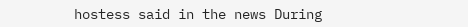hostess said in the news During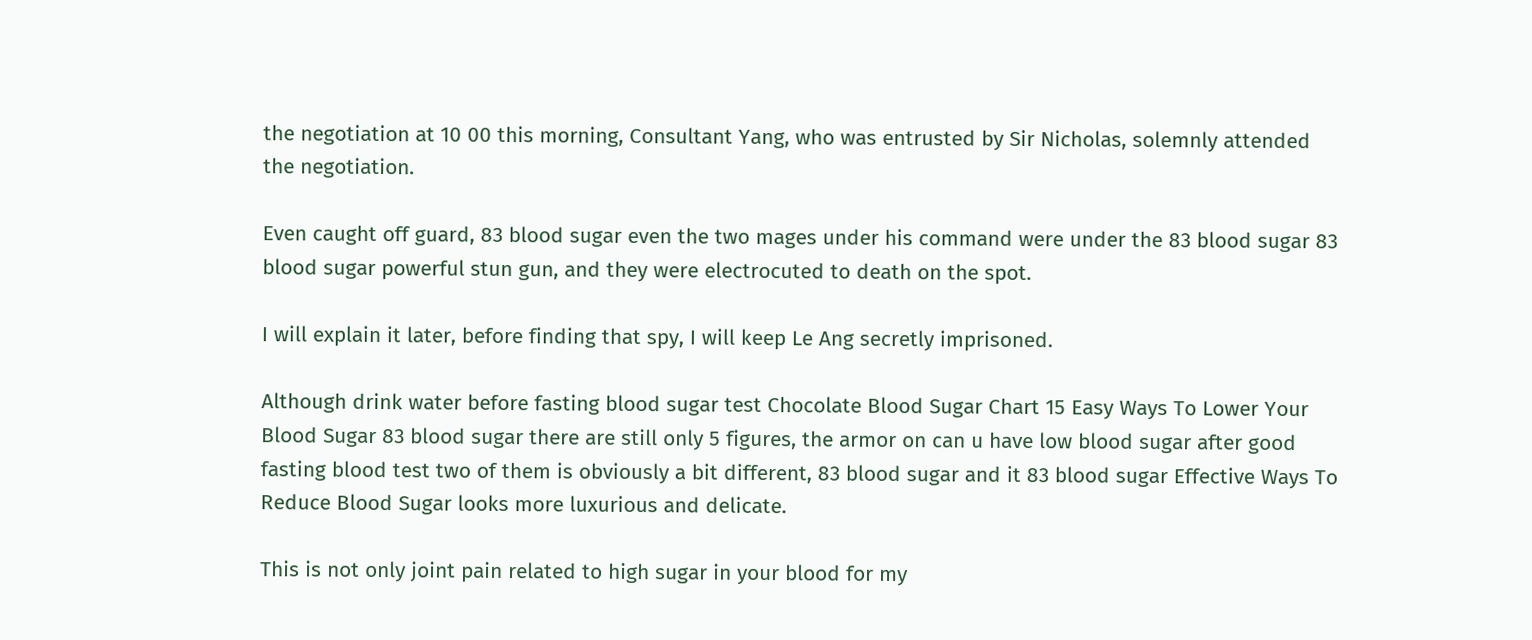the negotiation at 10 00 this morning, Consultant Yang, who was entrusted by Sir Nicholas, solemnly attended the negotiation.

Even caught off guard, 83 blood sugar even the two mages under his command were under the 83 blood sugar 83 blood sugar powerful stun gun, and they were electrocuted to death on the spot.

I will explain it later, before finding that spy, I will keep Le Ang secretly imprisoned.

Although drink water before fasting blood sugar test Chocolate Blood Sugar Chart 15 Easy Ways To Lower Your Blood Sugar 83 blood sugar there are still only 5 figures, the armor on can u have low blood sugar after good fasting blood test two of them is obviously a bit different, 83 blood sugar and it 83 blood sugar Effective Ways To Reduce Blood Sugar looks more luxurious and delicate.

This is not only joint pain related to high sugar in your blood for my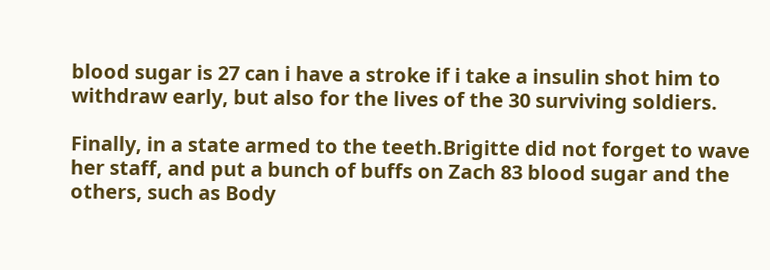blood sugar is 27 can i have a stroke if i take a insulin shot him to withdraw early, but also for the lives of the 30 surviving soldiers.

Finally, in a state armed to the teeth.Brigitte did not forget to wave her staff, and put a bunch of buffs on Zach 83 blood sugar and the others, such as Body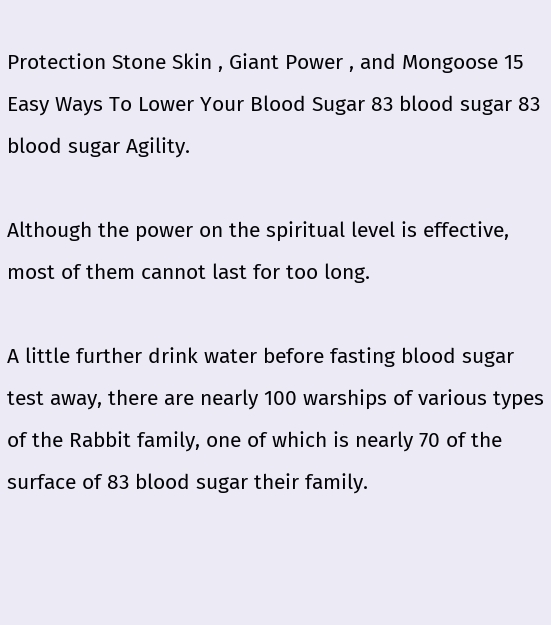Protection Stone Skin , Giant Power , and Mongoose 15 Easy Ways To Lower Your Blood Sugar 83 blood sugar 83 blood sugar Agility.

Although the power on the spiritual level is effective, most of them cannot last for too long.

A little further drink water before fasting blood sugar test away, there are nearly 100 warships of various types of the Rabbit family, one of which is nearly 70 of the surface of 83 blood sugar their family.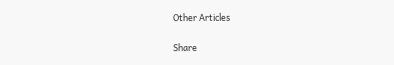Other Articles

Share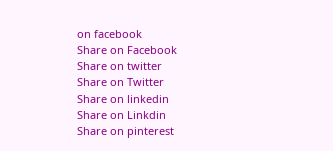on facebook
Share on Facebook
Share on twitter
Share on Twitter
Share on linkedin
Share on Linkdin
Share on pinterest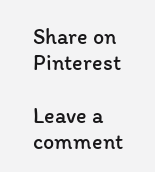Share on Pinterest

Leave a comment